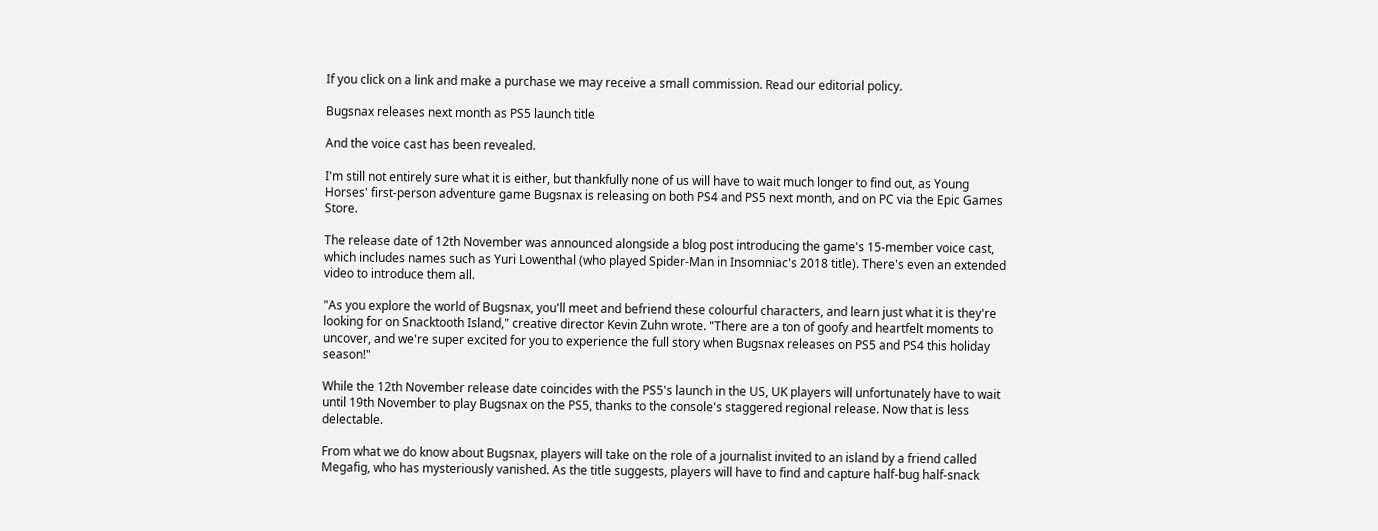If you click on a link and make a purchase we may receive a small commission. Read our editorial policy.

Bugsnax releases next month as PS5 launch title

And the voice cast has been revealed.

I'm still not entirely sure what it is either, but thankfully none of us will have to wait much longer to find out, as Young Horses' first-person adventure game Bugsnax is releasing on both PS4 and PS5 next month, and on PC via the Epic Games Store.

The release date of 12th November was announced alongside a blog post introducing the game's 15-member voice cast, which includes names such as Yuri Lowenthal (who played Spider-Man in Insomniac's 2018 title). There's even an extended video to introduce them all.

"As you explore the world of Bugsnax, you'll meet and befriend these colourful characters, and learn just what it is they're looking for on Snacktooth Island," creative director Kevin Zuhn wrote. "There are a ton of goofy and heartfelt moments to uncover, and we're super excited for you to experience the full story when Bugsnax releases on PS5 and PS4 this holiday season!"

While the 12th November release date coincides with the PS5's launch in the US, UK players will unfortunately have to wait until 19th November to play Bugsnax on the PS5, thanks to the console's staggered regional release. Now that is less delectable.

From what we do know about Bugsnax, players will take on the role of a journalist invited to an island by a friend called Megafig, who has mysteriously vanished. As the title suggests, players will have to find and capture half-bug half-snack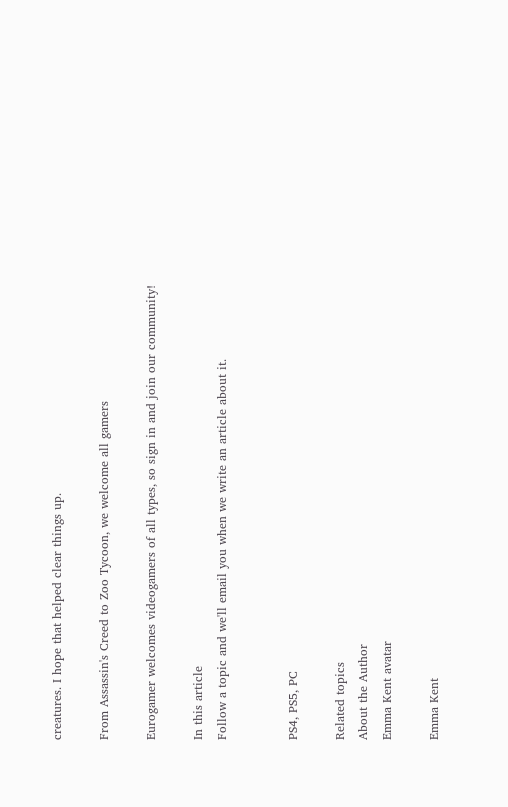creatures. I hope that helped clear things up.

From Assassin's Creed to Zoo Tycoon, we welcome all gamers

Eurogamer welcomes videogamers of all types, so sign in and join our community!

In this article
Follow a topic and we'll email you when we write an article about it.


PS4, PS5, PC

Related topics
About the Author
Emma Kent avatar

Emma Kent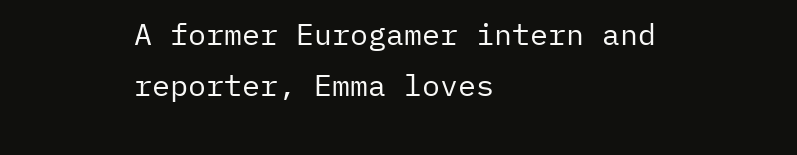A former Eurogamer intern and reporter, Emma loves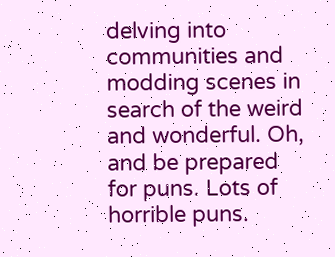delving into communities and modding scenes in search of the weird and wonderful. Oh, and be prepared for puns. Lots of horrible puns.